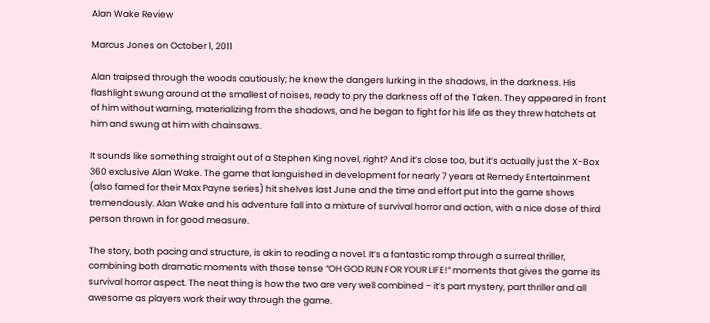Alan Wake Review

Marcus Jones on October 1, 2011

Alan traipsed through the woods cautiously; he knew the dangers lurking in the shadows, in the darkness. His flashlight swung around at the smallest of noises, ready to pry the darkness off of the Taken. They appeared in front of him without warning, materializing from the shadows, and he began to fight for his life as they threw hatchets at him and swung at him with chainsaws.

It sounds like something straight out of a Stephen King novel, right? And it’s close too, but it’s actually just the X-Box 360 exclusive Alan Wake. The game that languished in development for nearly 7 years at Remedy Entertainment (also famed for their Max Payne series) hit shelves last June and the time and effort put into the game shows tremendously. Alan Wake and his adventure fall into a mixture of survival horror and action, with a nice dose of third person thrown in for good measure.

The story, both pacing and structure, is akin to reading a novel. It’s a fantastic romp through a surreal thriller, combining both dramatic moments with those tense “OH GOD RUN FOR YOUR LIFE!” moments that gives the game its survival horror aspect. The neat thing is how the two are very well combined – it’s part mystery, part thriller and all awesome as players work their way through the game.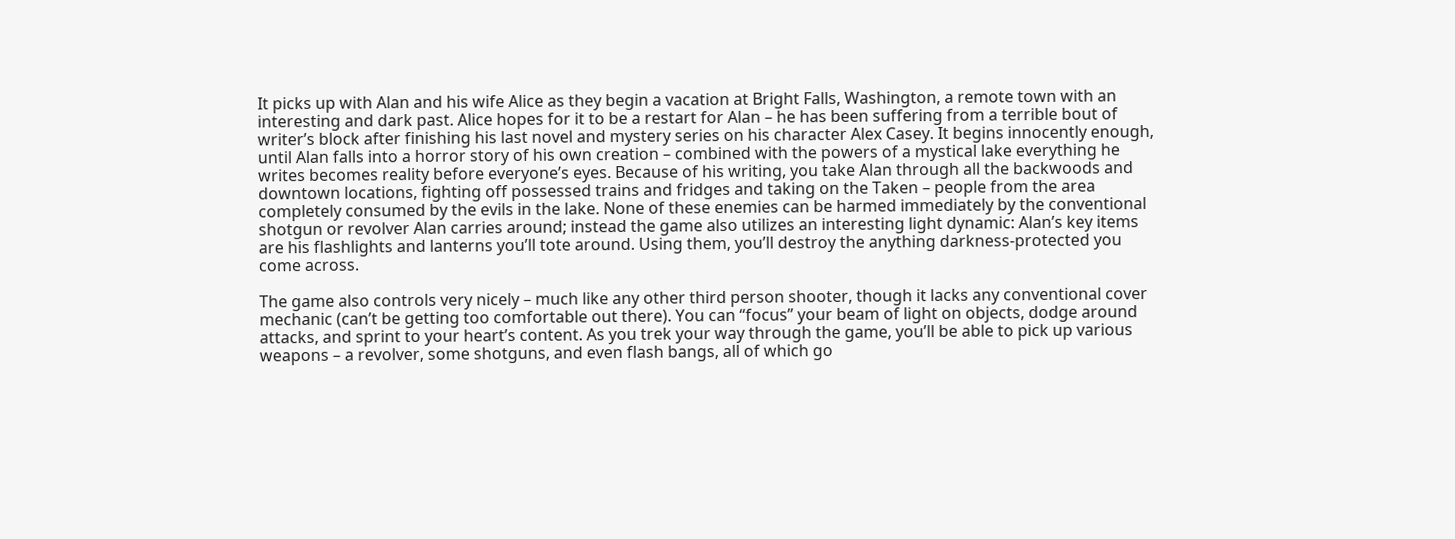It picks up with Alan and his wife Alice as they begin a vacation at Bright Falls, Washington, a remote town with an interesting and dark past. Alice hopes for it to be a restart for Alan – he has been suffering from a terrible bout of writer’s block after finishing his last novel and mystery series on his character Alex Casey. It begins innocently enough, until Alan falls into a horror story of his own creation – combined with the powers of a mystical lake everything he writes becomes reality before everyone’s eyes. Because of his writing, you take Alan through all the backwoods and downtown locations, fighting off possessed trains and fridges and taking on the Taken – people from the area completely consumed by the evils in the lake. None of these enemies can be harmed immediately by the conventional shotgun or revolver Alan carries around; instead the game also utilizes an interesting light dynamic: Alan’s key items are his flashlights and lanterns you’ll tote around. Using them, you’ll destroy the anything darkness-protected you come across.

The game also controls very nicely – much like any other third person shooter, though it lacks any conventional cover mechanic (can’t be getting too comfortable out there). You can “focus” your beam of light on objects, dodge around attacks, and sprint to your heart’s content. As you trek your way through the game, you’ll be able to pick up various weapons – a revolver, some shotguns, and even flash bangs, all of which go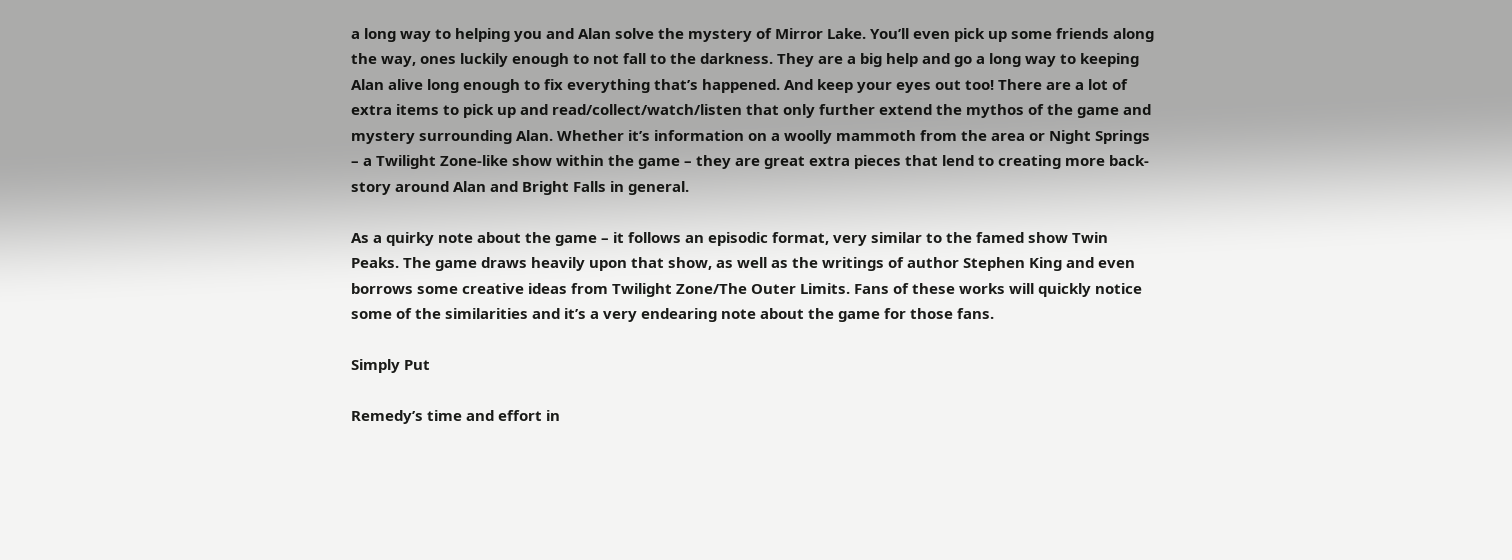a long way to helping you and Alan solve the mystery of Mirror Lake. You’ll even pick up some friends along the way, ones luckily enough to not fall to the darkness. They are a big help and go a long way to keeping Alan alive long enough to fix everything that’s happened. And keep your eyes out too! There are a lot of extra items to pick up and read/collect/watch/listen that only further extend the mythos of the game and mystery surrounding Alan. Whether it’s information on a woolly mammoth from the area or Night Springs – a Twilight Zone-like show within the game – they are great extra pieces that lend to creating more back-story around Alan and Bright Falls in general.

As a quirky note about the game – it follows an episodic format, very similar to the famed show Twin Peaks. The game draws heavily upon that show, as well as the writings of author Stephen King and even borrows some creative ideas from Twilight Zone/The Outer Limits. Fans of these works will quickly notice some of the similarities and it’s a very endearing note about the game for those fans.

Simply Put

Remedy’s time and effort in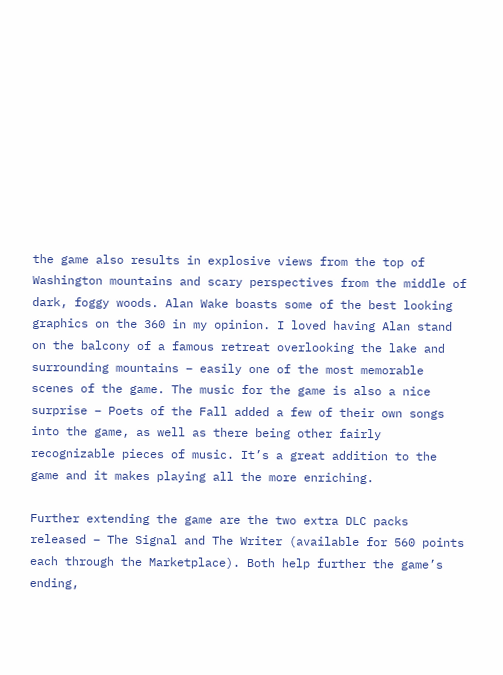the game also results in explosive views from the top of Washington mountains and scary perspectives from the middle of dark, foggy woods. Alan Wake boasts some of the best looking graphics on the 360 in my opinion. I loved having Alan stand on the balcony of a famous retreat overlooking the lake and surrounding mountains – easily one of the most memorable scenes of the game. The music for the game is also a nice surprise – Poets of the Fall added a few of their own songs into the game, as well as there being other fairly recognizable pieces of music. It’s a great addition to the game and it makes playing all the more enriching.

Further extending the game are the two extra DLC packs released – The Signal and The Writer (available for 560 points each through the Marketplace). Both help further the game’s ending,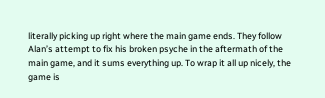literally picking up right where the main game ends. They follow Alan’s attempt to fix his broken psyche in the aftermath of the main game, and it sums everything up. To wrap it all up nicely, the game is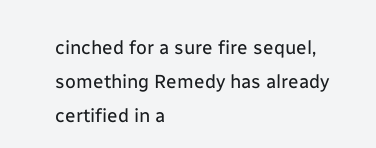cinched for a sure fire sequel, something Remedy has already certified in a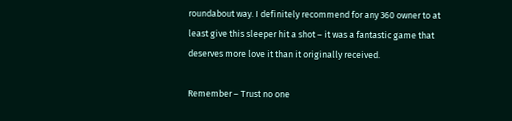roundabout way. I definitely recommend for any 360 owner to at least give this sleeper hit a shot – it was a fantastic game that deserves more love it than it originally received.

Remember – Trust no one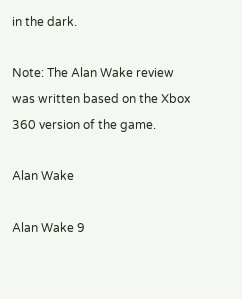in the dark.

Note: The Alan Wake review was written based on the Xbox 360 version of the game.

Alan Wake

Alan Wake 9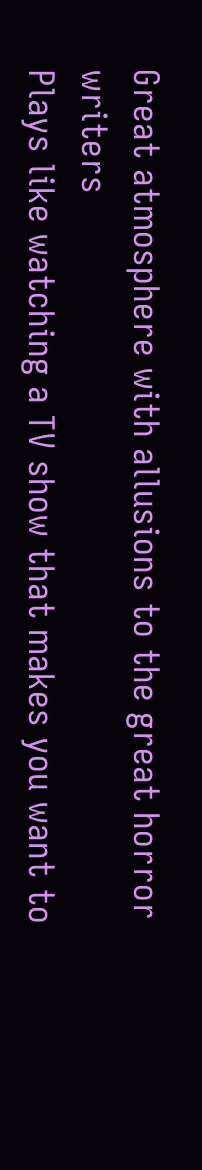Great atmosphere with allusions to the great horror writers
Plays like watching a TV show that makes you want to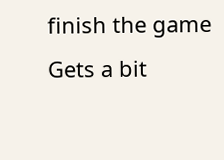finish the game
Gets a bit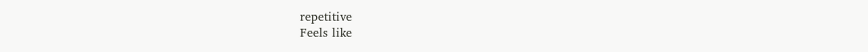repetitive
Feels like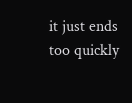it just ends too quickly